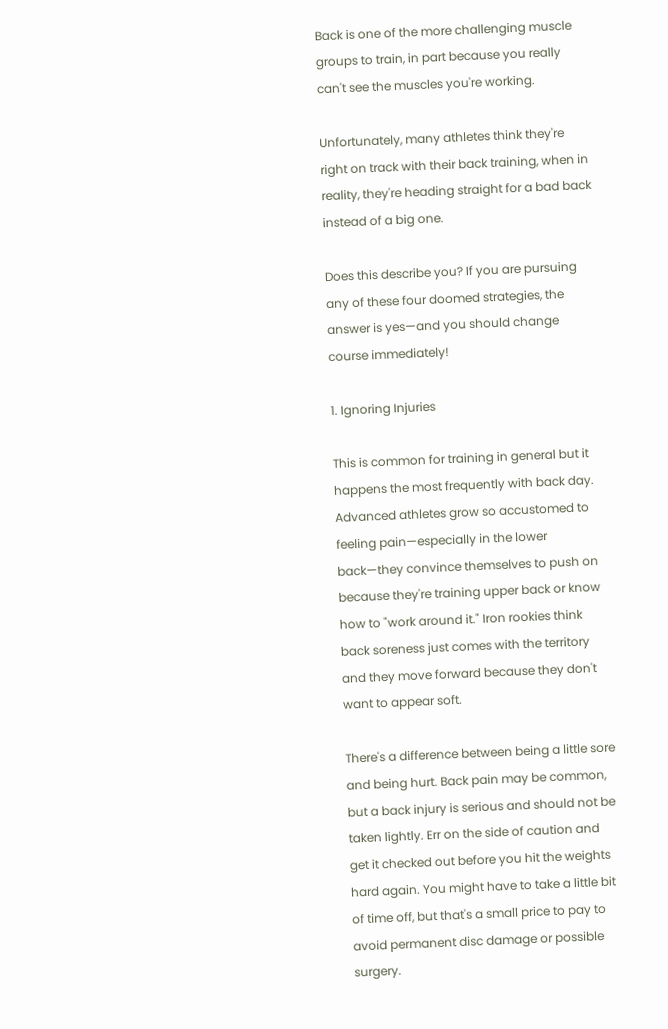Back is one of the more challenging muscle groups to train, in part because you really can't see the muscles you're working.

Unfortunately, many athletes think they're right on track with their back training, when in reality, they're heading straight for a bad back instead of a big one.

Does this describe you? If you are pursuing any of these four doomed strategies, the answer is yes—and you should change course immediately!

1. Ignoring Injuries

This is common for training in general but it happens the most frequently with back day. Advanced athletes grow so accustomed to feeling pain—especially in the lower back—they convince themselves to push on because they're training upper back or know how to "work around it." Iron rookies think back soreness just comes with the territory and they move forward because they don't want to appear soft.

There's a difference between being a little sore and being hurt. Back pain may be common, but a back injury is serious and should not be taken lightly. Err on the side of caution and get it checked out before you hit the weights hard again. You might have to take a little bit of time off, but that's a small price to pay to avoid permanent disc damage or possible surgery.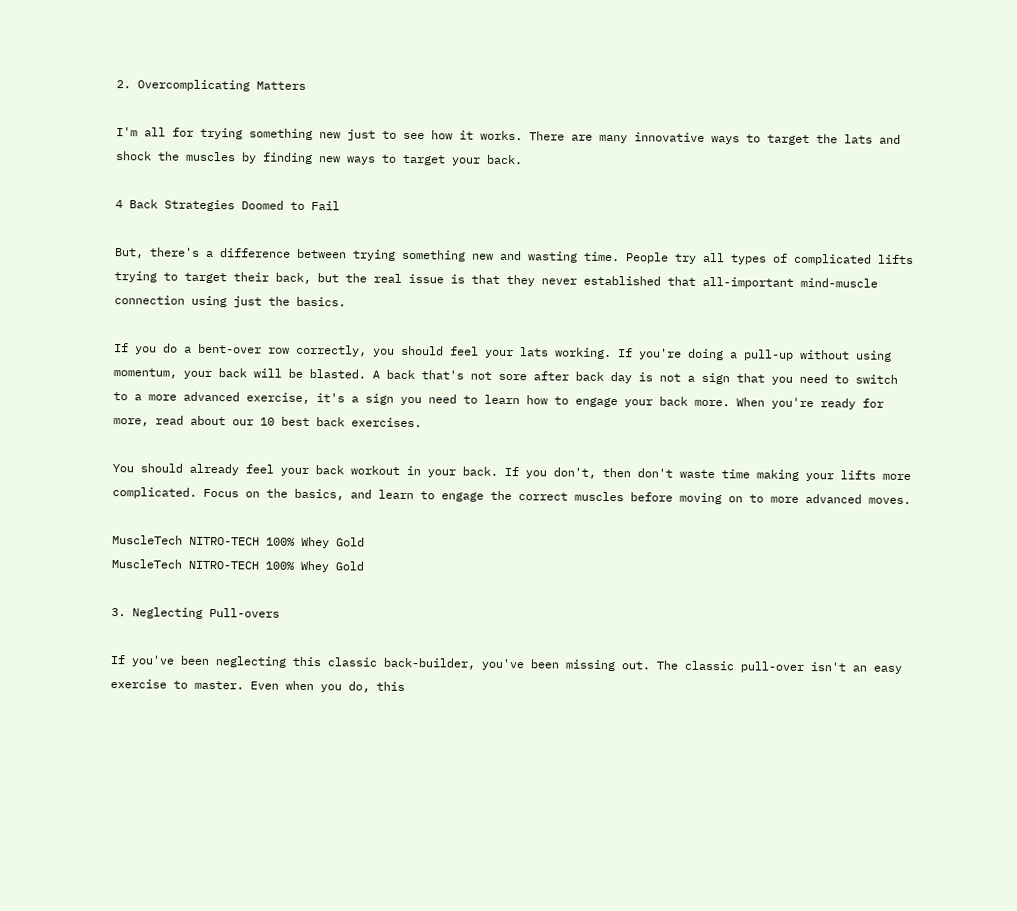2. Overcomplicating Matters

I'm all for trying something new just to see how it works. There are many innovative ways to target the lats and shock the muscles by finding new ways to target your back.

4 Back Strategies Doomed to Fail

But, there's a difference between trying something new and wasting time. People try all types of complicated lifts trying to target their back, but the real issue is that they never established that all-important mind-muscle connection using just the basics.

If you do a bent-over row correctly, you should feel your lats working. If you're doing a pull-up without using momentum, your back will be blasted. A back that's not sore after back day is not a sign that you need to switch to a more advanced exercise, it's a sign you need to learn how to engage your back more. When you're ready for more, read about our 10 best back exercises.

You should already feel your back workout in your back. If you don't, then don't waste time making your lifts more complicated. Focus on the basics, and learn to engage the correct muscles before moving on to more advanced moves.

MuscleTech NITRO-TECH 100% Whey Gold
MuscleTech NITRO-TECH 100% Whey Gold

3. Neglecting Pull-overs

If you've been neglecting this classic back-builder, you've been missing out. The classic pull-over isn't an easy exercise to master. Even when you do, this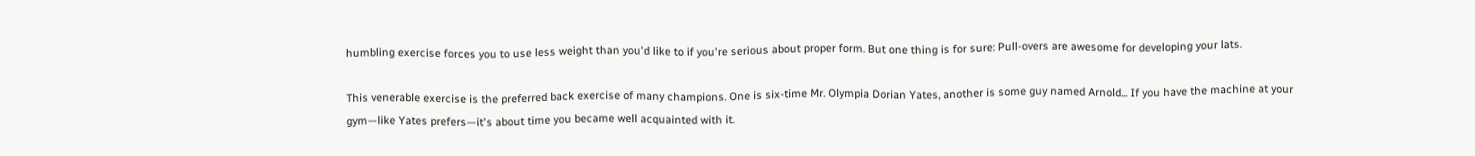humbling exercise forces you to use less weight than you'd like to if you're serious about proper form. But one thing is for sure: Pull-overs are awesome for developing your lats.

This venerable exercise is the preferred back exercise of many champions. One is six-time Mr. Olympia Dorian Yates, another is some guy named Arnold... If you have the machine at your gym—like Yates prefers—it's about time you became well acquainted with it.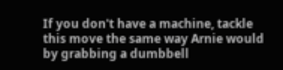If you don't have a machine, tackle this move the same way Arnie would by grabbing a dumbbell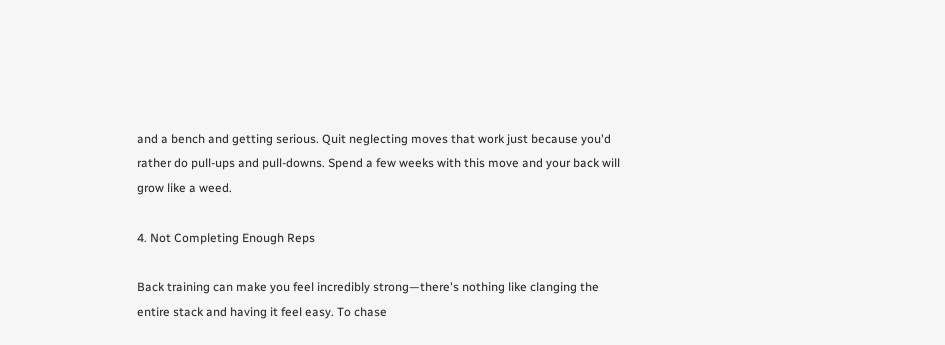and a bench and getting serious. Quit neglecting moves that work just because you'd rather do pull-ups and pull-downs. Spend a few weeks with this move and your back will grow like a weed.

4. Not Completing Enough Reps

Back training can make you feel incredibly strong—there's nothing like clanging the entire stack and having it feel easy. To chase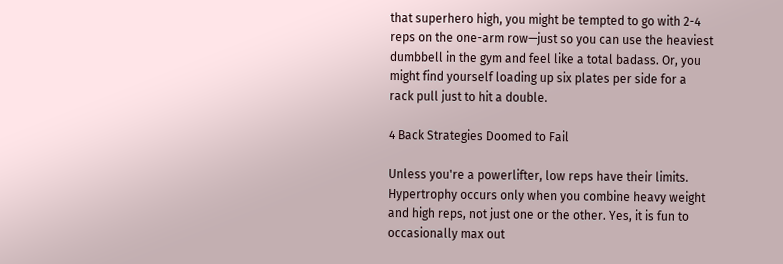that superhero high, you might be tempted to go with 2-4 reps on the one-arm row—just so you can use the heaviest dumbbell in the gym and feel like a total badass. Or, you might find yourself loading up six plates per side for a rack pull just to hit a double.

4 Back Strategies Doomed to Fail

Unless you're a powerlifter, low reps have their limits. Hypertrophy occurs only when you combine heavy weight and high reps, not just one or the other. Yes, it is fun to occasionally max out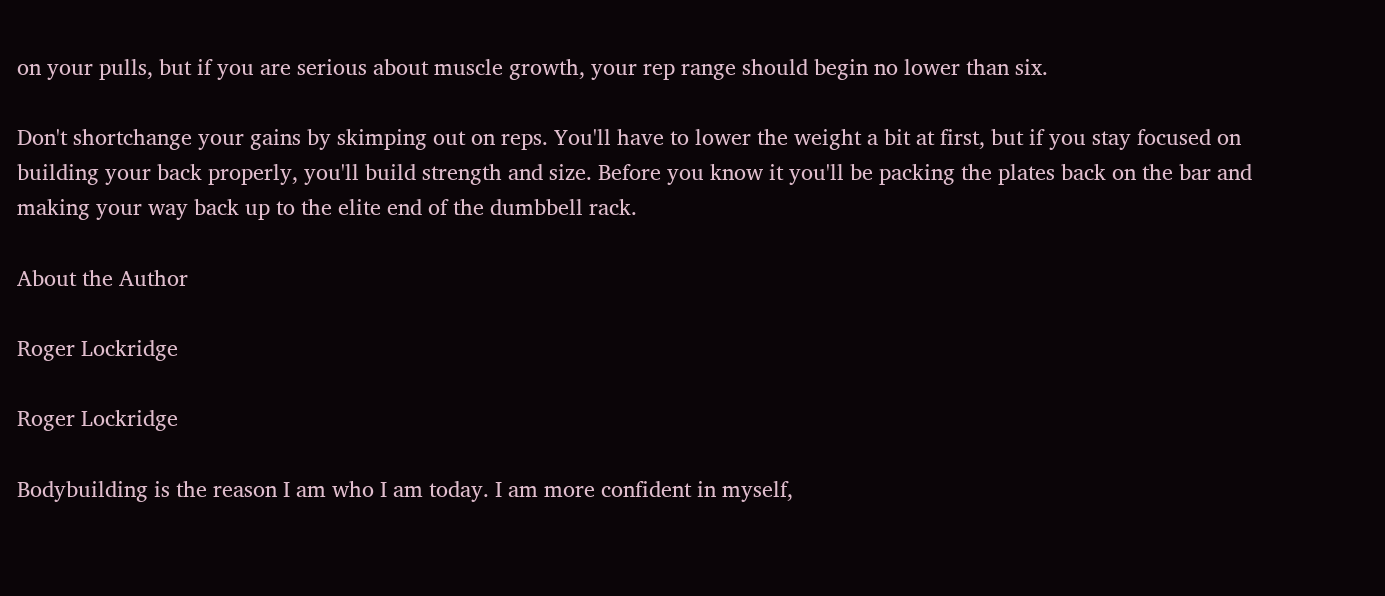on your pulls, but if you are serious about muscle growth, your rep range should begin no lower than six.

Don't shortchange your gains by skimping out on reps. You'll have to lower the weight a bit at first, but if you stay focused on building your back properly, you'll build strength and size. Before you know it you'll be packing the plates back on the bar and making your way back up to the elite end of the dumbbell rack.

About the Author

Roger Lockridge

Roger Lockridge

Bodybuilding is the reason I am who I am today. I am more confident in myself,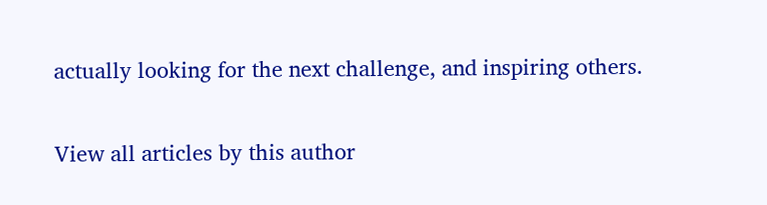actually looking for the next challenge, and inspiring others.

View all articles by this author